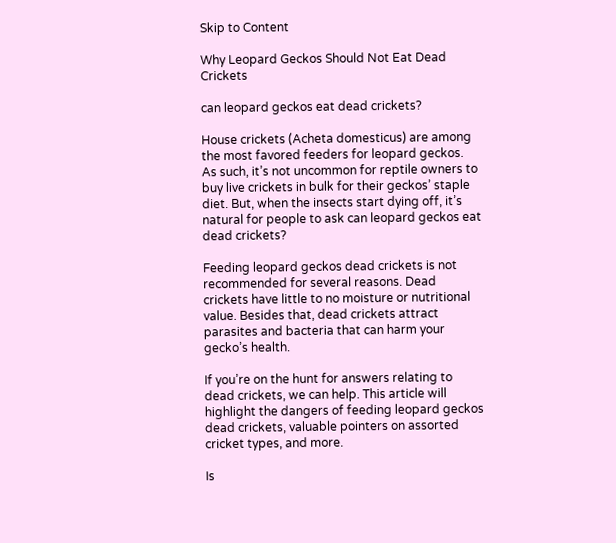Skip to Content

Why Leopard Geckos Should Not Eat Dead Crickets

can leopard geckos eat dead crickets?

House crickets (Acheta domesticus) are among the most favored feeders for leopard geckos. As such, it’s not uncommon for reptile owners to buy live crickets in bulk for their geckos’ staple diet. But, when the insects start dying off, it’s natural for people to ask can leopard geckos eat dead crickets?

Feeding leopard geckos dead crickets is not recommended for several reasons. Dead crickets have little to no moisture or nutritional value. Besides that, dead crickets attract parasites and bacteria that can harm your gecko’s health.

If you’re on the hunt for answers relating to dead crickets, we can help. This article will highlight the dangers of feeding leopard geckos dead crickets, valuable pointers on assorted cricket types, and more.

Is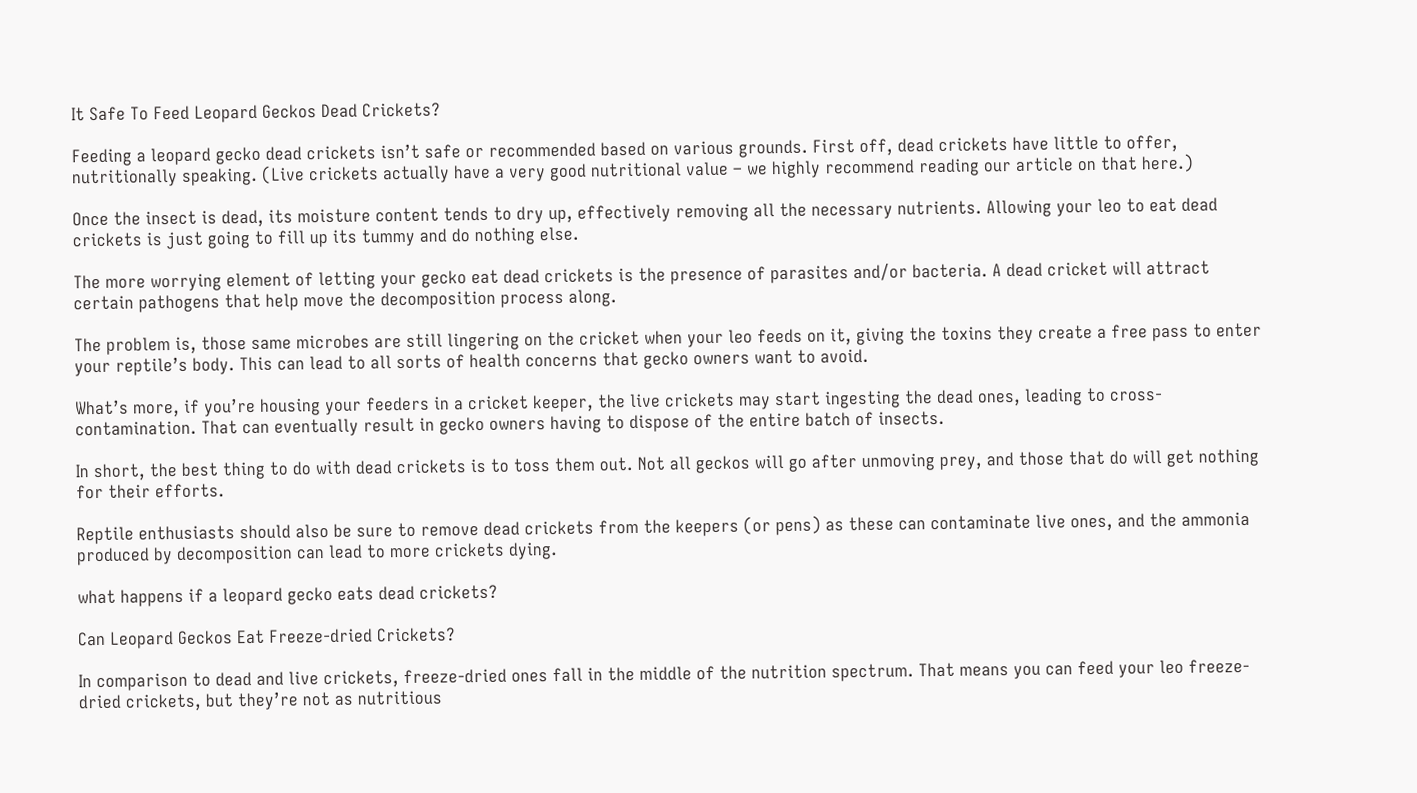It Safe To Feed Leopard Geckos Dead Crickets?

Feeding a leopard gecko dead crickets isn’t safe or recommended based on various grounds. First off, dead crickets have little to offer, nutritionally speaking. (Live crickets actually have a very good nutritional value – we highly recommend reading our article on that here.)

Once the insect is dead, its moisture content tends to dry up, effectively removing all the necessary nutrients. Allowing your leo to eat dead crickets is just going to fill up its tummy and do nothing else.

The more worrying element of letting your gecko eat dead crickets is the presence of parasites and/or bacteria. A dead cricket will attract certain pathogens that help move the decomposition process along.

The problem is, those same microbes are still lingering on the cricket when your leo feeds on it, giving the toxins they create a free pass to enter your reptile’s body. This can lead to all sorts of health concerns that gecko owners want to avoid.

What’s more, if you’re housing your feeders in a cricket keeper, the live crickets may start ingesting the dead ones, leading to cross-contamination. That can eventually result in gecko owners having to dispose of the entire batch of insects.

In short, the best thing to do with dead crickets is to toss them out. Not all geckos will go after unmoving prey, and those that do will get nothing for their efforts.

Reptile enthusiasts should also be sure to remove dead crickets from the keepers (or pens) as these can contaminate live ones, and the ammonia produced by decomposition can lead to more crickets dying.

what happens if a leopard gecko eats dead crickets?

Can Leopard Geckos Eat Freeze-dried Crickets?

In comparison to dead and live crickets, freeze-dried ones fall in the middle of the nutrition spectrum. That means you can feed your leo freeze-dried crickets, but they’re not as nutritious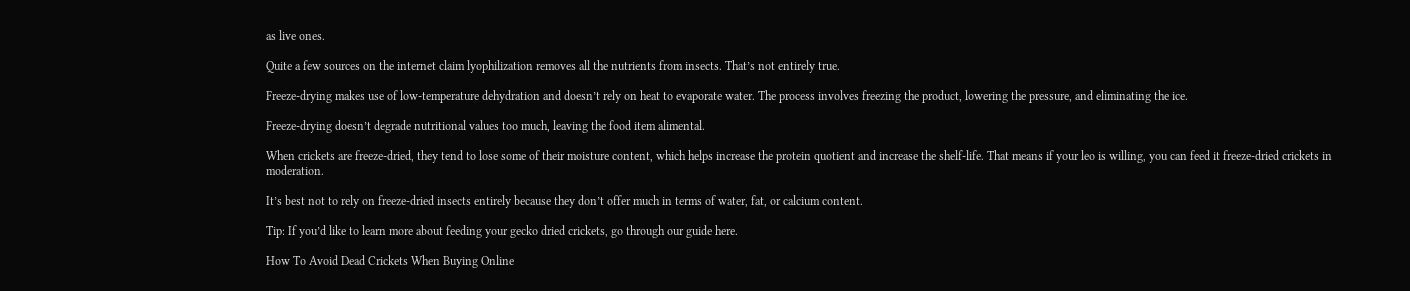as live ones.

Quite a few sources on the internet claim lyophilization removes all the nutrients from insects. That’s not entirely true.

Freeze-drying makes use of low-temperature dehydration and doesn’t rely on heat to evaporate water. The process involves freezing the product, lowering the pressure, and eliminating the ice.

Freeze-drying doesn’t degrade nutritional values too much, leaving the food item alimental.

When crickets are freeze-dried, they tend to lose some of their moisture content, which helps increase the protein quotient and increase the shelf-life. That means if your leo is willing, you can feed it freeze-dried crickets in moderation.

It’s best not to rely on freeze-dried insects entirely because they don’t offer much in terms of water, fat, or calcium content.

Tip: If you’d like to learn more about feeding your gecko dried crickets, go through our guide here.

How To Avoid Dead Crickets When Buying Online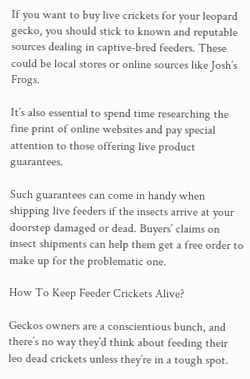If you want to buy live crickets for your leopard gecko, you should stick to known and reputable sources dealing in captive-bred feeders. These could be local stores or online sources like Josh’s Frogs.

It’s also essential to spend time researching the fine print of online websites and pay special attention to those offering live product guarantees.

Such guarantees can come in handy when shipping live feeders if the insects arrive at your doorstep damaged or dead. Buyers’ claims on insect shipments can help them get a free order to make up for the problematic one.

How To Keep Feeder Crickets Alive?

Geckos owners are a conscientious bunch, and there’s no way they’d think about feeding their leo dead crickets unless they’re in a tough spot.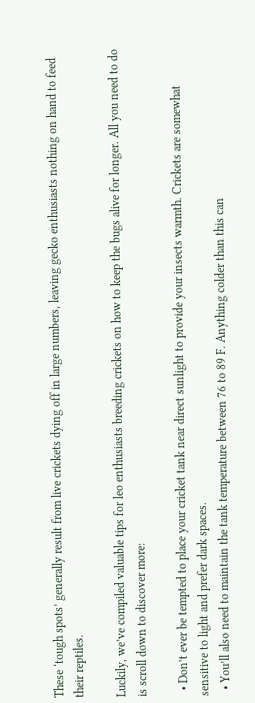These ‘tough spots’ generally result from live crickets dying off in large numbers, leaving gecko enthusiasts nothing on hand to feed their reptiles.

Luckily, we’ve compiled valuable tips for leo enthusiasts breeding crickets on how to keep the bugs alive for longer. All you need to do is scroll down to discover more:

  • Don’t ever be tempted to place your cricket tank near direct sunlight to provide your insects warmth. Crickets are somewhat sensitive to light and prefer dark spaces.
  • You’ll also need to maintain the tank temperature between 76 to 89 F. Anything colder than this can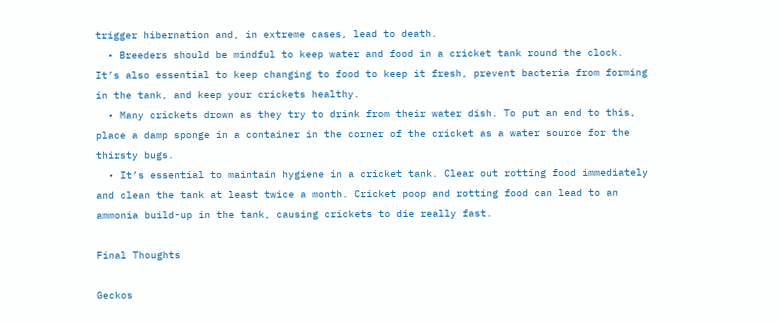trigger hibernation and, in extreme cases, lead to death.
  • Breeders should be mindful to keep water and food in a cricket tank round the clock. It’s also essential to keep changing to food to keep it fresh, prevent bacteria from forming in the tank, and keep your crickets healthy.
  • Many crickets drown as they try to drink from their water dish. To put an end to this, place a damp sponge in a container in the corner of the cricket as a water source for the thirsty bugs.
  • It’s essential to maintain hygiene in a cricket tank. Clear out rotting food immediately and clean the tank at least twice a month. Cricket poop and rotting food can lead to an ammonia build-up in the tank, causing crickets to die really fast.

Final Thoughts

Geckos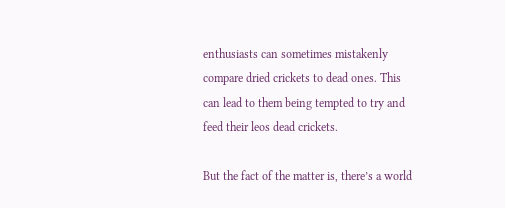enthusiasts can sometimes mistakenly compare dried crickets to dead ones. This can lead to them being tempted to try and feed their leos dead crickets.

But the fact of the matter is, there’s a world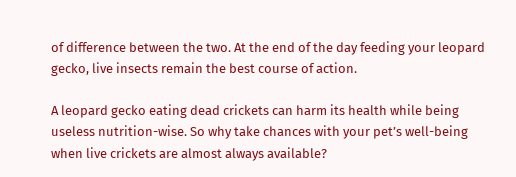of difference between the two. At the end of the day feeding your leopard gecko, live insects remain the best course of action.

A leopard gecko eating dead crickets can harm its health while being useless nutrition-wise. So why take chances with your pet’s well-being when live crickets are almost always available?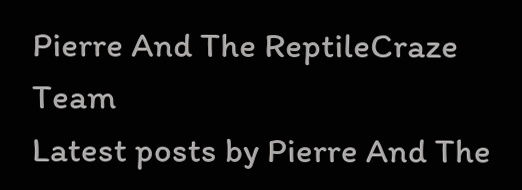Pierre And The ReptileCraze Team
Latest posts by Pierre And The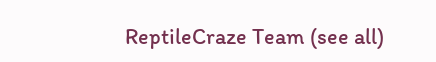ReptileCraze Team (see all)